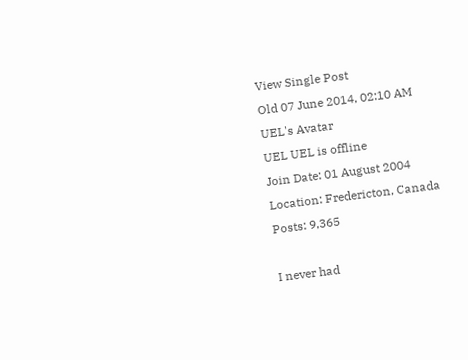View Single Post
Old 07 June 2014, 02:10 AM
UEL's Avatar
UEL UEL is offline
Join Date: 01 August 2004
Location: Fredericton, Canada
Posts: 9,365

I never had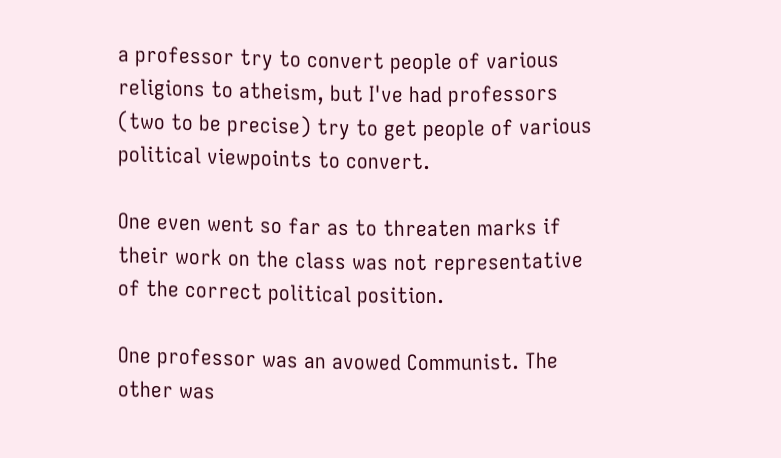a professor try to convert people of various religions to atheism, but I've had professors (two to be precise) try to get people of various political viewpoints to convert.

One even went so far as to threaten marks if their work on the class was not representative of the correct political position.

One professor was an avowed Communist. The other was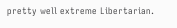pretty well extreme Libertarian.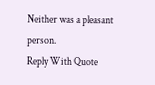Neither was a pleasant person.
Reply With Quote